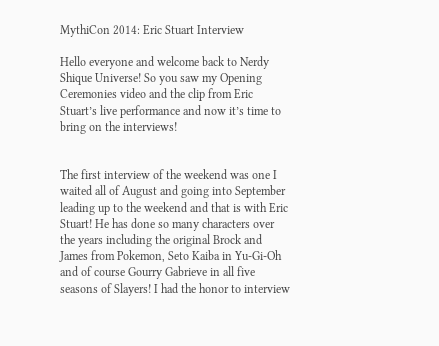MythiCon 2014: Eric Stuart Interview

Hello everyone and welcome back to Nerdy Shique Universe! So you saw my Opening Ceremonies video and the clip from Eric Stuart’s live performance and now it’s time to bring on the interviews!


The first interview of the weekend was one I waited all of August and going into September leading up to the weekend and that is with Eric Stuart! He has done so many characters over the years including the original Brock and James from Pokemon, Seto Kaiba in Yu-Gi-Oh and of course Gourry Gabrieve in all five seasons of Slayers! I had the honor to interview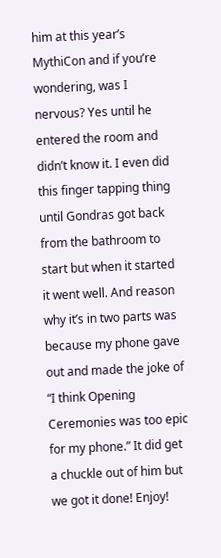him at this year’s MythiCon and if you’re wondering, was I nervous? Yes until he entered the room and didn’t know it. I even did this finger tapping thing until Gondras got back from the bathroom to start but when it started it went well. And reason why it’s in two parts was because my phone gave out and made the joke of “I think Opening Ceremonies was too epic for my phone.” It did get a chuckle out of him but we got it done! Enjoy!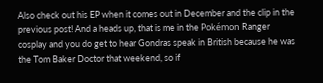Also check out his EP when it comes out in December and the clip in the previous post! And a heads up, that is me in the Pokémon Ranger cosplay and you do get to hear Gondras speak in British because he was the Tom Baker Doctor that weekend, so if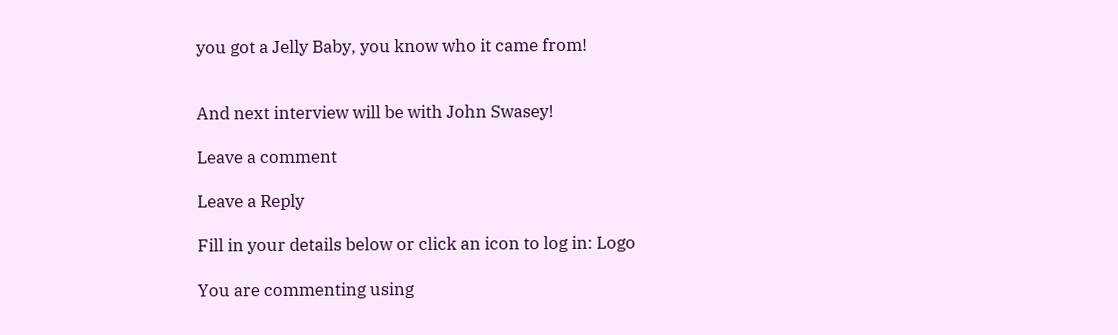you got a Jelly Baby, you know who it came from!


And next interview will be with John Swasey!

Leave a comment

Leave a Reply

Fill in your details below or click an icon to log in: Logo

You are commenting using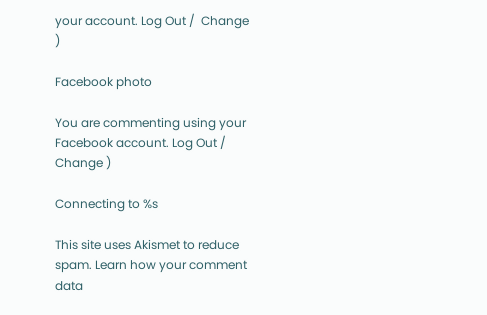your account. Log Out /  Change )

Facebook photo

You are commenting using your Facebook account. Log Out /  Change )

Connecting to %s

This site uses Akismet to reduce spam. Learn how your comment data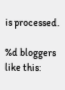is processed.

%d bloggers like this: